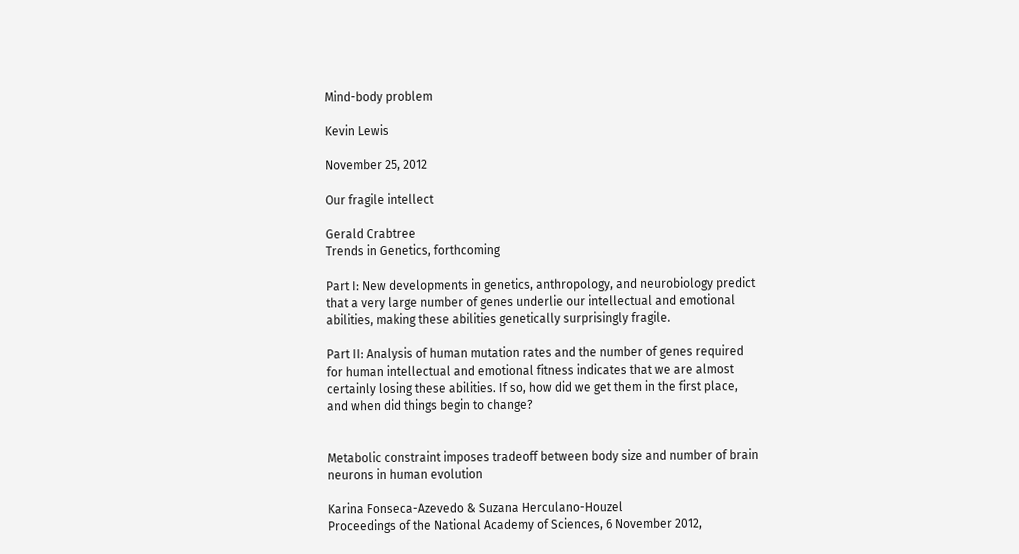Mind-body problem

Kevin Lewis

November 25, 2012

Our fragile intellect

Gerald Crabtree
Trends in Genetics, forthcoming

Part I: New developments in genetics, anthropology, and neurobiology predict that a very large number of genes underlie our intellectual and emotional abilities, making these abilities genetically surprisingly fragile.

Part II: Analysis of human mutation rates and the number of genes required for human intellectual and emotional fitness indicates that we are almost certainly losing these abilities. If so, how did we get them in the first place, and when did things begin to change?


Metabolic constraint imposes tradeoff between body size and number of brain neurons in human evolution

Karina Fonseca-Azevedo & Suzana Herculano-Houzel
Proceedings of the National Academy of Sciences, 6 November 2012,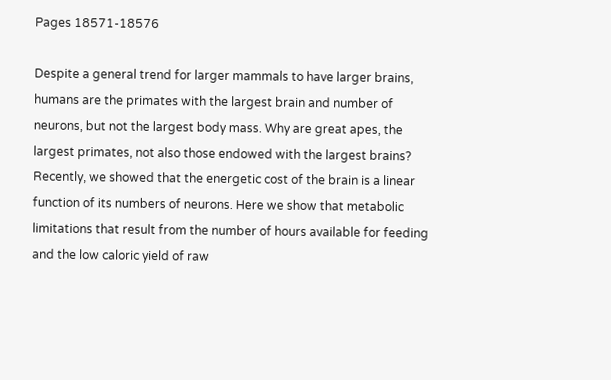Pages 18571-18576

Despite a general trend for larger mammals to have larger brains, humans are the primates with the largest brain and number of neurons, but not the largest body mass. Why are great apes, the largest primates, not also those endowed with the largest brains? Recently, we showed that the energetic cost of the brain is a linear function of its numbers of neurons. Here we show that metabolic limitations that result from the number of hours available for feeding and the low caloric yield of raw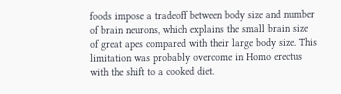foods impose a tradeoff between body size and number of brain neurons, which explains the small brain size of great apes compared with their large body size. This limitation was probably overcome in Homo erectus with the shift to a cooked diet.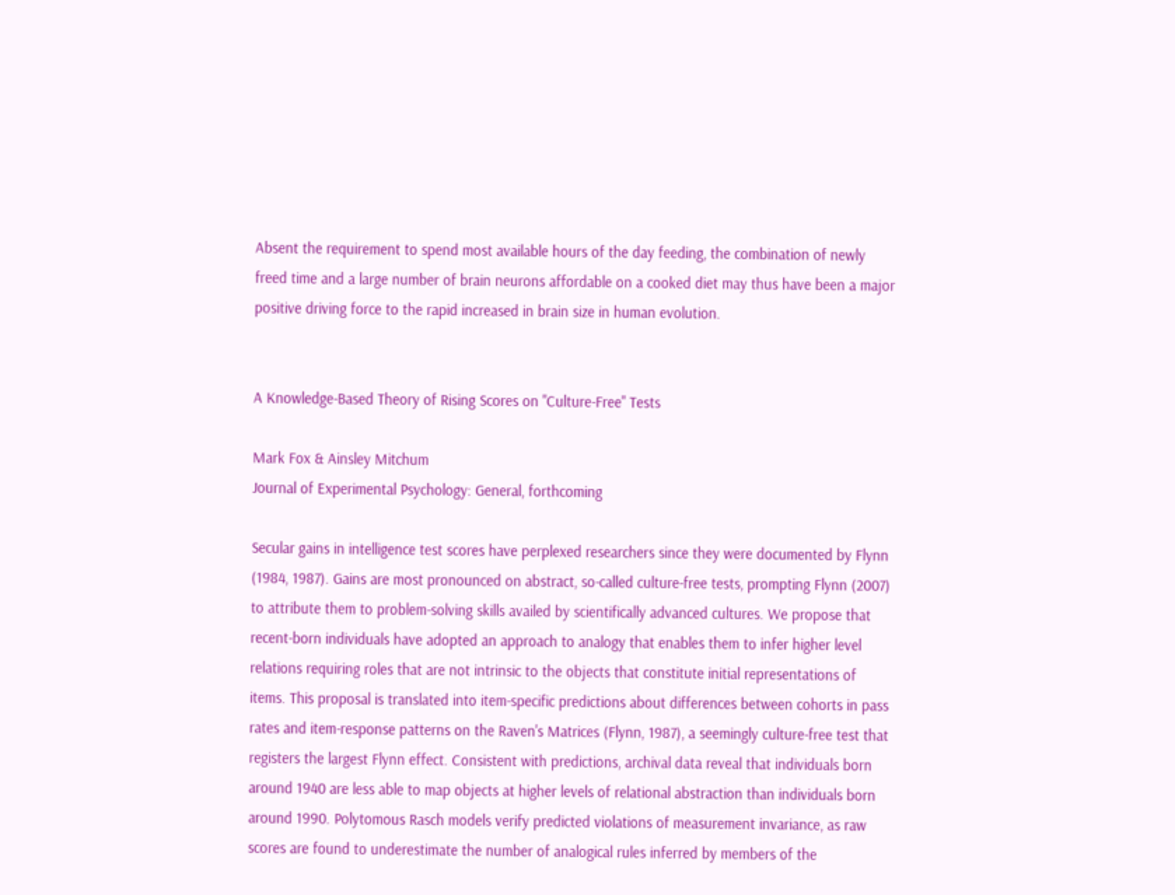Absent the requirement to spend most available hours of the day feeding, the combination of newly freed time and a large number of brain neurons affordable on a cooked diet may thus have been a major positive driving force to the rapid increased in brain size in human evolution.


A Knowledge-Based Theory of Rising Scores on "Culture-Free" Tests

Mark Fox & Ainsley Mitchum
Journal of Experimental Psychology: General, forthcoming

Secular gains in intelligence test scores have perplexed researchers since they were documented by Flynn (1984, 1987). Gains are most pronounced on abstract, so-called culture-free tests, prompting Flynn (2007) to attribute them to problem-solving skills availed by scientifically advanced cultures. We propose that recent-born individuals have adopted an approach to analogy that enables them to infer higher level relations requiring roles that are not intrinsic to the objects that constitute initial representations of items. This proposal is translated into item-specific predictions about differences between cohorts in pass rates and item-response patterns on the Raven's Matrices (Flynn, 1987), a seemingly culture-free test that registers the largest Flynn effect. Consistent with predictions, archival data reveal that individuals born around 1940 are less able to map objects at higher levels of relational abstraction than individuals born around 1990. Polytomous Rasch models verify predicted violations of measurement invariance, as raw scores are found to underestimate the number of analogical rules inferred by members of the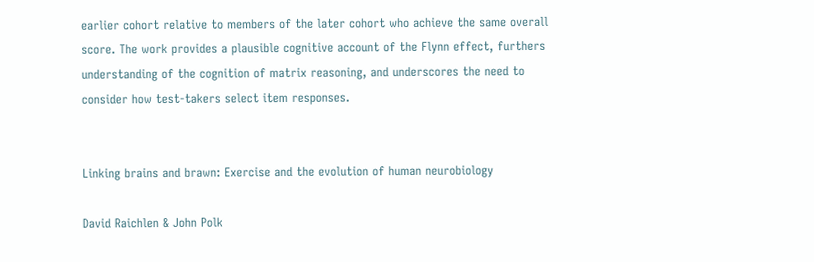earlier cohort relative to members of the later cohort who achieve the same overall score. The work provides a plausible cognitive account of the Flynn effect, furthers understanding of the cognition of matrix reasoning, and underscores the need to consider how test-takers select item responses.


Linking brains and brawn: Exercise and the evolution of human neurobiology

David Raichlen & John Polk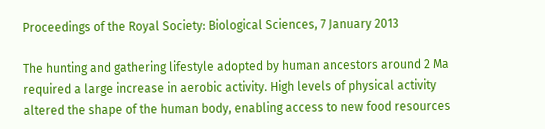Proceedings of the Royal Society: Biological Sciences, 7 January 2013

The hunting and gathering lifestyle adopted by human ancestors around 2 Ma required a large increase in aerobic activity. High levels of physical activity altered the shape of the human body, enabling access to new food resources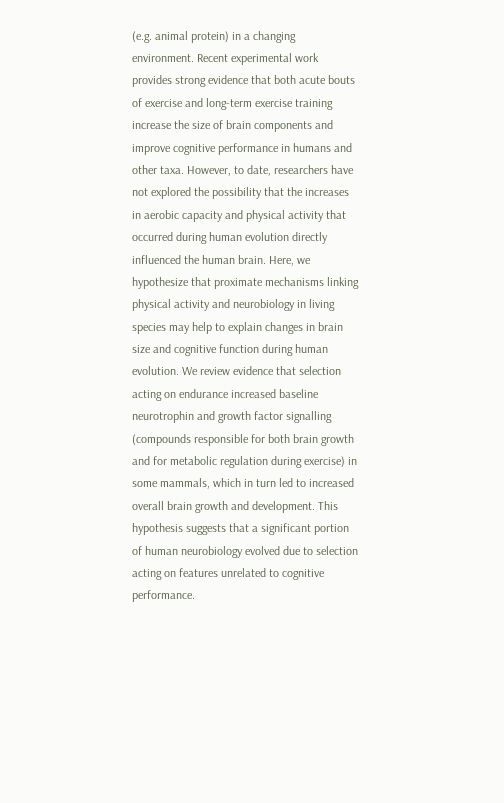(e.g. animal protein) in a changing environment. Recent experimental work provides strong evidence that both acute bouts of exercise and long-term exercise training increase the size of brain components and improve cognitive performance in humans and other taxa. However, to date, researchers have not explored the possibility that the increases in aerobic capacity and physical activity that occurred during human evolution directly influenced the human brain. Here, we hypothesize that proximate mechanisms linking physical activity and neurobiology in living species may help to explain changes in brain size and cognitive function during human evolution. We review evidence that selection acting on endurance increased baseline neurotrophin and growth factor signalling (compounds responsible for both brain growth and for metabolic regulation during exercise) in some mammals, which in turn led to increased overall brain growth and development. This hypothesis suggests that a significant portion of human neurobiology evolved due to selection acting on features unrelated to cognitive performance.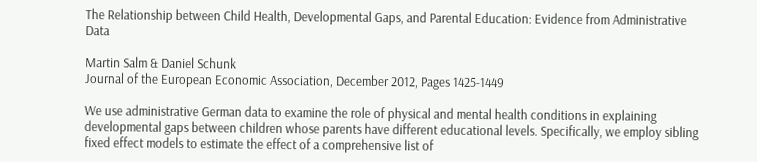The Relationship between Child Health, Developmental Gaps, and Parental Education: Evidence from Administrative Data

Martin Salm & Daniel Schunk
Journal of the European Economic Association, December 2012, Pages 1425-1449

We use administrative German data to examine the role of physical and mental health conditions in explaining developmental gaps between children whose parents have different educational levels. Specifically, we employ sibling fixed effect models to estimate the effect of a comprehensive list of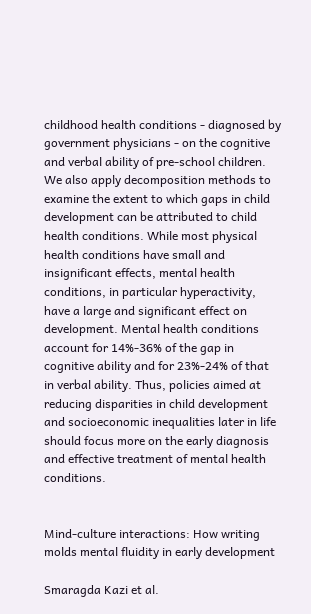childhood health conditions - diagnosed by government physicians - on the cognitive and verbal ability of pre-school children. We also apply decomposition methods to examine the extent to which gaps in child development can be attributed to child health conditions. While most physical health conditions have small and insignificant effects, mental health conditions, in particular hyperactivity, have a large and significant effect on development. Mental health conditions account for 14%-36% of the gap in cognitive ability and for 23%-24% of that in verbal ability. Thus, policies aimed at reducing disparities in child development and socioeconomic inequalities later in life should focus more on the early diagnosis and effective treatment of mental health conditions.


Mind-culture interactions: How writing molds mental fluidity in early development

Smaragda Kazi et al.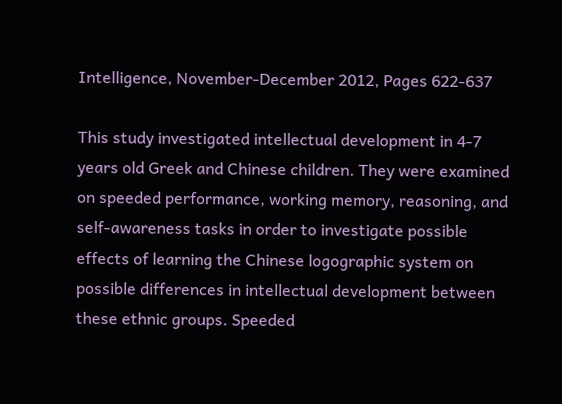Intelligence, November-December 2012, Pages 622-637

This study investigated intellectual development in 4-7 years old Greek and Chinese children. They were examined on speeded performance, working memory, reasoning, and self-awareness tasks in order to investigate possible effects of learning the Chinese logographic system on possible differences in intellectual development between these ethnic groups. Speeded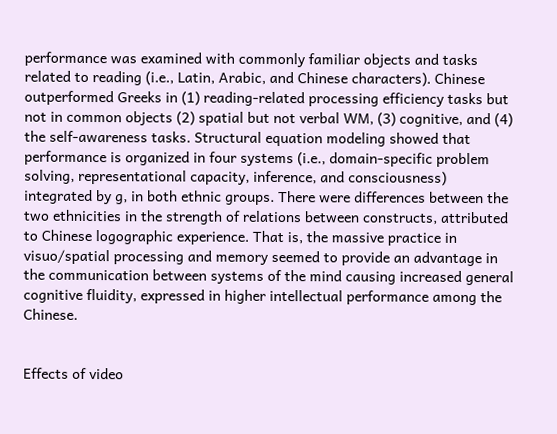performance was examined with commonly familiar objects and tasks related to reading (i.e., Latin, Arabic, and Chinese characters). Chinese outperformed Greeks in (1) reading-related processing efficiency tasks but not in common objects (2) spatial but not verbal WM, (3) cognitive, and (4) the self-awareness tasks. Structural equation modeling showed that performance is organized in four systems (i.e., domain-specific problem solving, representational capacity, inference, and consciousness) integrated by g, in both ethnic groups. There were differences between the two ethnicities in the strength of relations between constructs, attributed to Chinese logographic experience. That is, the massive practice in visuo/spatial processing and memory seemed to provide an advantage in the communication between systems of the mind causing increased general cognitive fluidity, expressed in higher intellectual performance among the Chinese.


Effects of video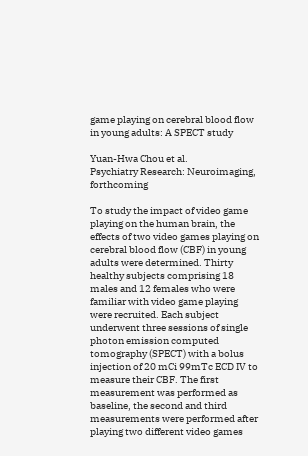game playing on cerebral blood flow in young adults: A SPECT study

Yuan-Hwa Chou et al.
Psychiatry Research: Neuroimaging, forthcoming

To study the impact of video game playing on the human brain, the effects of two video games playing on cerebral blood flow (CBF) in young adults were determined. Thirty healthy subjects comprising 18 males and 12 females who were familiar with video game playing were recruited. Each subject underwent three sessions of single photon emission computed tomography (SPECT) with a bolus injection of 20 mCi 99mTc ECD IV to measure their CBF. The first measurement was performed as baseline, the second and third measurements were performed after playing two different video games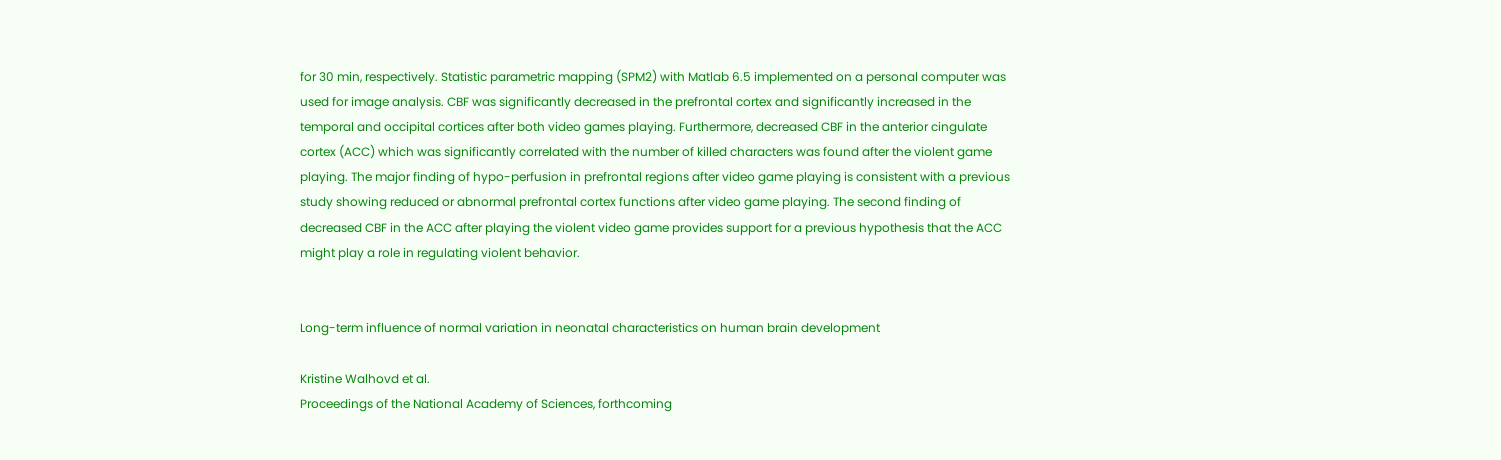for 30 min, respectively. Statistic parametric mapping (SPM2) with Matlab 6.5 implemented on a personal computer was used for image analysis. CBF was significantly decreased in the prefrontal cortex and significantly increased in the temporal and occipital cortices after both video games playing. Furthermore, decreased CBF in the anterior cingulate cortex (ACC) which was significantly correlated with the number of killed characters was found after the violent game playing. The major finding of hypo-perfusion in prefrontal regions after video game playing is consistent with a previous study showing reduced or abnormal prefrontal cortex functions after video game playing. The second finding of decreased CBF in the ACC after playing the violent video game provides support for a previous hypothesis that the ACC might play a role in regulating violent behavior.


Long-term influence of normal variation in neonatal characteristics on human brain development

Kristine Walhovd et al.
Proceedings of the National Academy of Sciences, forthcoming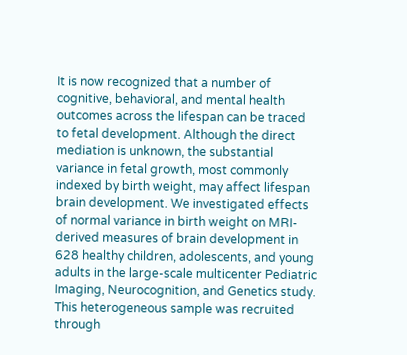It is now recognized that a number of cognitive, behavioral, and mental health outcomes across the lifespan can be traced to fetal development. Although the direct mediation is unknown, the substantial variance in fetal growth, most commonly indexed by birth weight, may affect lifespan brain development. We investigated effects of normal variance in birth weight on MRI-derived measures of brain development in 628 healthy children, adolescents, and young adults in the large-scale multicenter Pediatric Imaging, Neurocognition, and Genetics study. This heterogeneous sample was recruited through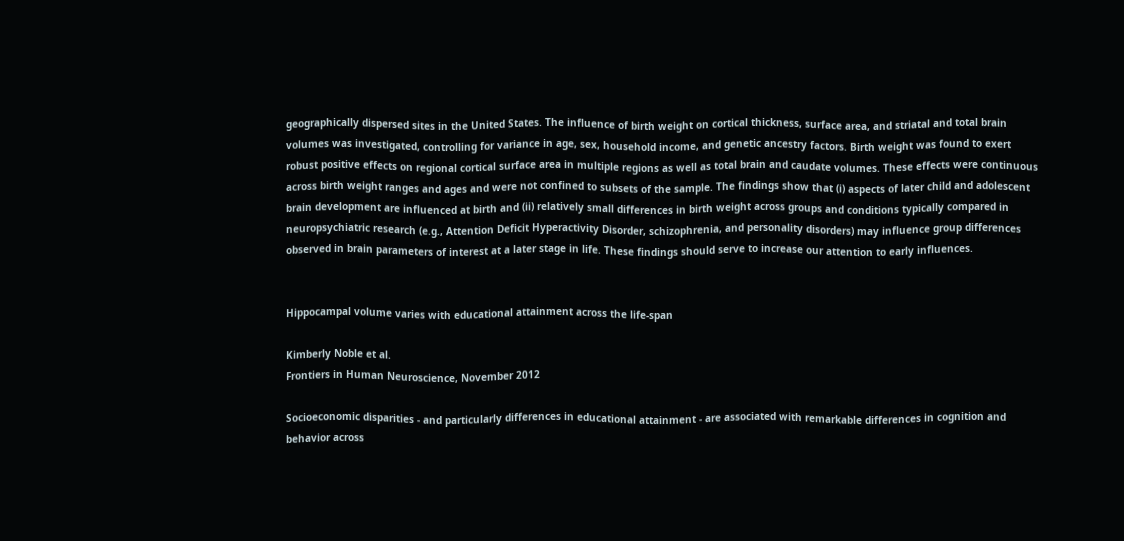geographically dispersed sites in the United States. The influence of birth weight on cortical thickness, surface area, and striatal and total brain volumes was investigated, controlling for variance in age, sex, household income, and genetic ancestry factors. Birth weight was found to exert robust positive effects on regional cortical surface area in multiple regions as well as total brain and caudate volumes. These effects were continuous across birth weight ranges and ages and were not confined to subsets of the sample. The findings show that (i) aspects of later child and adolescent brain development are influenced at birth and (ii) relatively small differences in birth weight across groups and conditions typically compared in neuropsychiatric research (e.g., Attention Deficit Hyperactivity Disorder, schizophrenia, and personality disorders) may influence group differences observed in brain parameters of interest at a later stage in life. These findings should serve to increase our attention to early influences.


Hippocampal volume varies with educational attainment across the life-span

Kimberly Noble et al.
Frontiers in Human Neuroscience, November 2012

Socioeconomic disparities - and particularly differences in educational attainment - are associated with remarkable differences in cognition and behavior across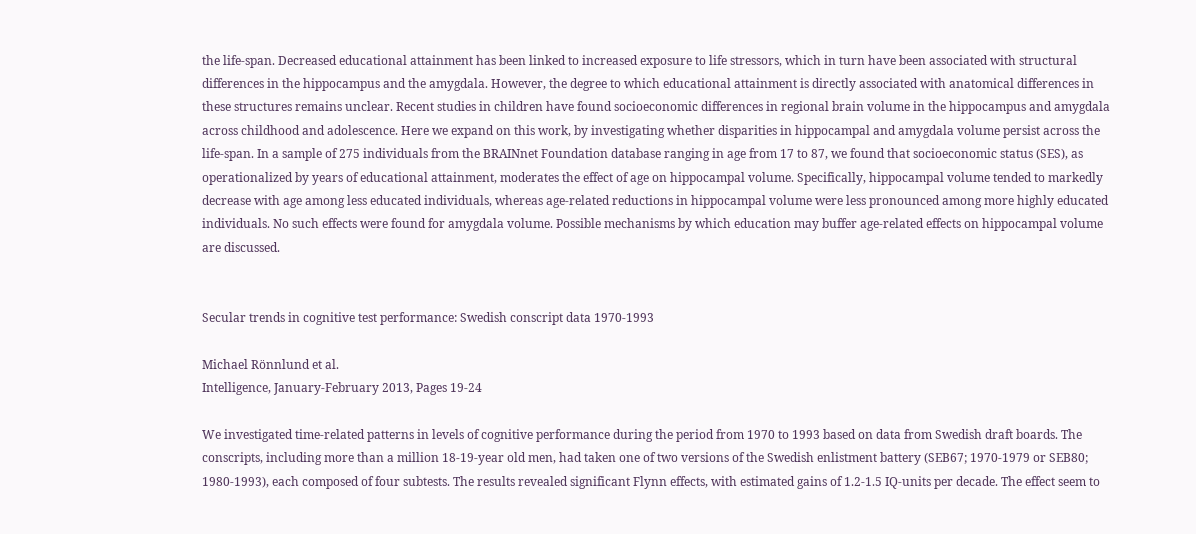the life-span. Decreased educational attainment has been linked to increased exposure to life stressors, which in turn have been associated with structural differences in the hippocampus and the amygdala. However, the degree to which educational attainment is directly associated with anatomical differences in these structures remains unclear. Recent studies in children have found socioeconomic differences in regional brain volume in the hippocampus and amygdala across childhood and adolescence. Here we expand on this work, by investigating whether disparities in hippocampal and amygdala volume persist across the life-span. In a sample of 275 individuals from the BRAINnet Foundation database ranging in age from 17 to 87, we found that socioeconomic status (SES), as operationalized by years of educational attainment, moderates the effect of age on hippocampal volume. Specifically, hippocampal volume tended to markedly decrease with age among less educated individuals, whereas age-related reductions in hippocampal volume were less pronounced among more highly educated individuals. No such effects were found for amygdala volume. Possible mechanisms by which education may buffer age-related effects on hippocampal volume are discussed.


Secular trends in cognitive test performance: Swedish conscript data 1970-1993

Michael Rönnlund et al.
Intelligence, January-February 2013, Pages 19-24

We investigated time-related patterns in levels of cognitive performance during the period from 1970 to 1993 based on data from Swedish draft boards. The conscripts, including more than a million 18-19-year old men, had taken one of two versions of the Swedish enlistment battery (SEB67; 1970-1979 or SEB80; 1980-1993), each composed of four subtests. The results revealed significant Flynn effects, with estimated gains of 1.2-1.5 IQ-units per decade. The effect seem to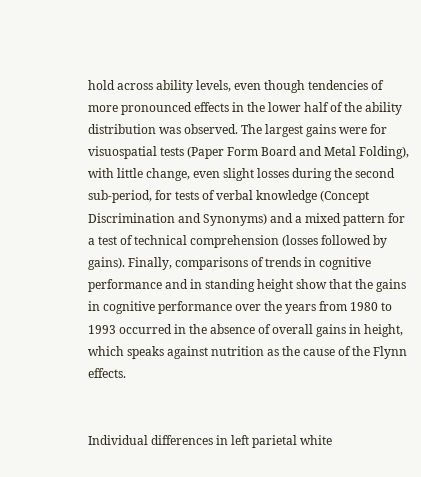hold across ability levels, even though tendencies of more pronounced effects in the lower half of the ability distribution was observed. The largest gains were for visuospatial tests (Paper Form Board and Metal Folding), with little change, even slight losses during the second sub-period, for tests of verbal knowledge (Concept Discrimination and Synonyms) and a mixed pattern for a test of technical comprehension (losses followed by gains). Finally, comparisons of trends in cognitive performance and in standing height show that the gains in cognitive performance over the years from 1980 to 1993 occurred in the absence of overall gains in height, which speaks against nutrition as the cause of the Flynn effects.


Individual differences in left parietal white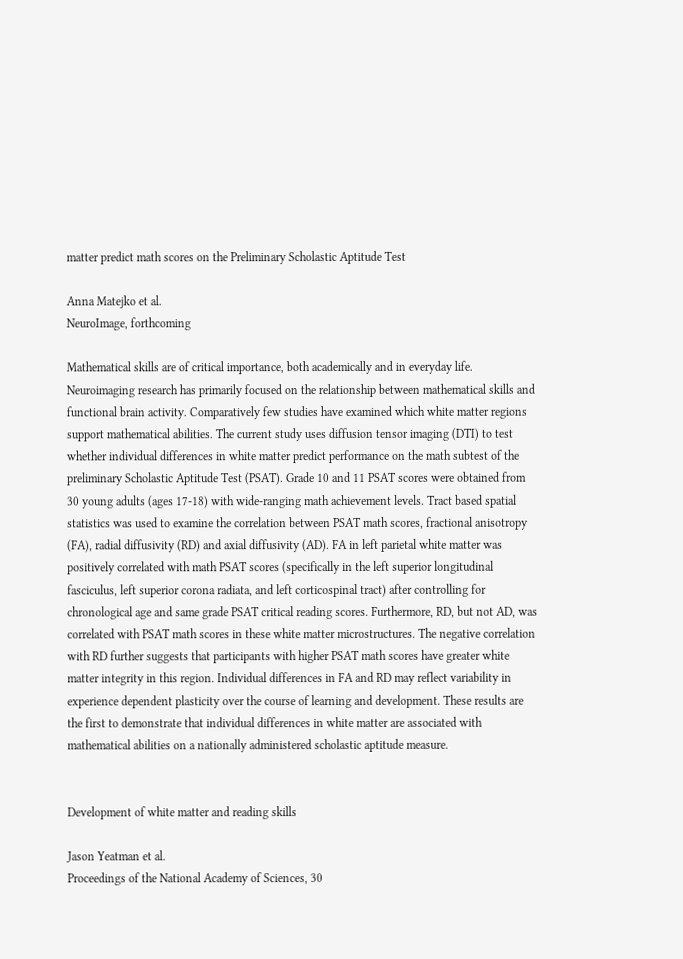matter predict math scores on the Preliminary Scholastic Aptitude Test

Anna Matejko et al.
NeuroImage, forthcoming

Mathematical skills are of critical importance, both academically and in everyday life. Neuroimaging research has primarily focused on the relationship between mathematical skills and functional brain activity. Comparatively few studies have examined which white matter regions support mathematical abilities. The current study uses diffusion tensor imaging (DTI) to test whether individual differences in white matter predict performance on the math subtest of the preliminary Scholastic Aptitude Test (PSAT). Grade 10 and 11 PSAT scores were obtained from 30 young adults (ages 17-18) with wide-ranging math achievement levels. Tract based spatial statistics was used to examine the correlation between PSAT math scores, fractional anisotropy (FA), radial diffusivity (RD) and axial diffusivity (AD). FA in left parietal white matter was positively correlated with math PSAT scores (specifically in the left superior longitudinal fasciculus, left superior corona radiata, and left corticospinal tract) after controlling for chronological age and same grade PSAT critical reading scores. Furthermore, RD, but not AD, was correlated with PSAT math scores in these white matter microstructures. The negative correlation with RD further suggests that participants with higher PSAT math scores have greater white matter integrity in this region. Individual differences in FA and RD may reflect variability in experience dependent plasticity over the course of learning and development. These results are the first to demonstrate that individual differences in white matter are associated with mathematical abilities on a nationally administered scholastic aptitude measure.


Development of white matter and reading skills

Jason Yeatman et al.
Proceedings of the National Academy of Sciences, 30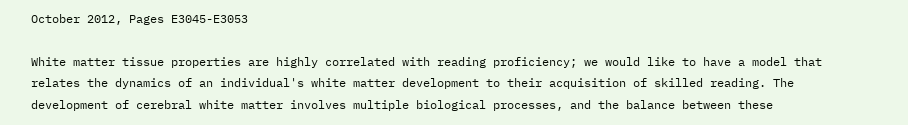October 2012, Pages E3045-E3053

White matter tissue properties are highly correlated with reading proficiency; we would like to have a model that relates the dynamics of an individual's white matter development to their acquisition of skilled reading. The development of cerebral white matter involves multiple biological processes, and the balance between these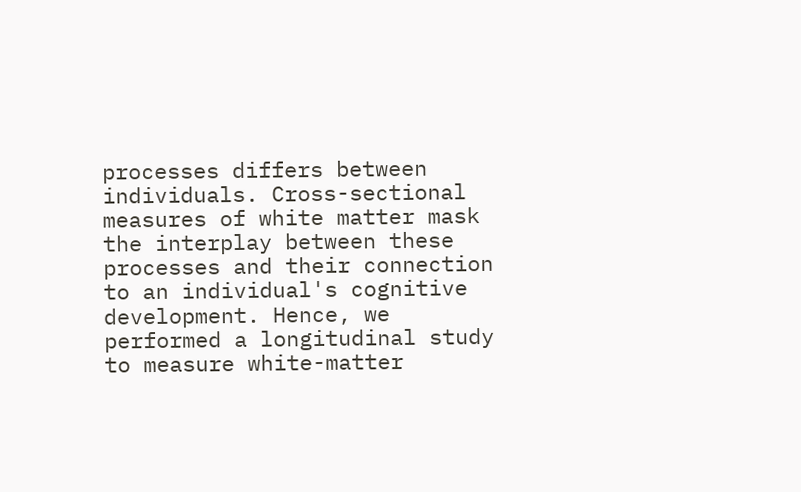processes differs between individuals. Cross-sectional measures of white matter mask the interplay between these processes and their connection to an individual's cognitive development. Hence, we performed a longitudinal study to measure white-matter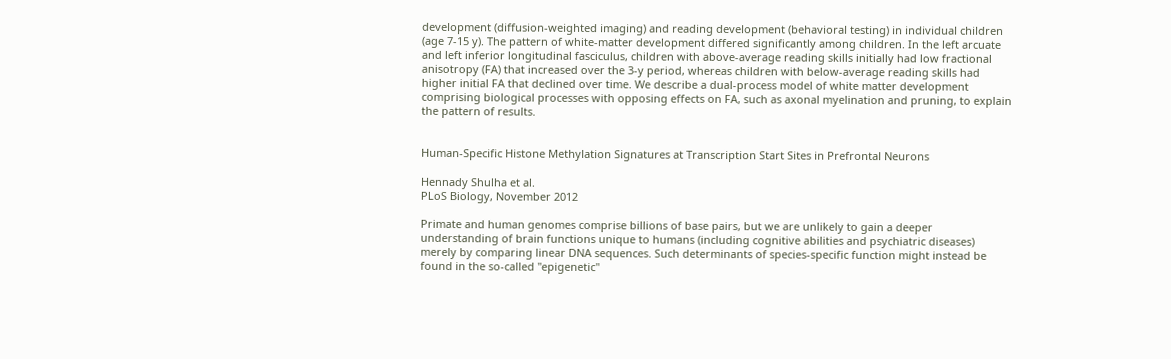development (diffusion-weighted imaging) and reading development (behavioral testing) in individual children (age 7-15 y). The pattern of white-matter development differed significantly among children. In the left arcuate and left inferior longitudinal fasciculus, children with above-average reading skills initially had low fractional anisotropy (FA) that increased over the 3-y period, whereas children with below-average reading skills had higher initial FA that declined over time. We describe a dual-process model of white matter development comprising biological processes with opposing effects on FA, such as axonal myelination and pruning, to explain the pattern of results.


Human-Specific Histone Methylation Signatures at Transcription Start Sites in Prefrontal Neurons

Hennady Shulha et al.
PLoS Biology, November 2012

Primate and human genomes comprise billions of base pairs, but we are unlikely to gain a deeper understanding of brain functions unique to humans (including cognitive abilities and psychiatric diseases) merely by comparing linear DNA sequences. Such determinants of species-specific function might instead be found in the so-called "epigenetic"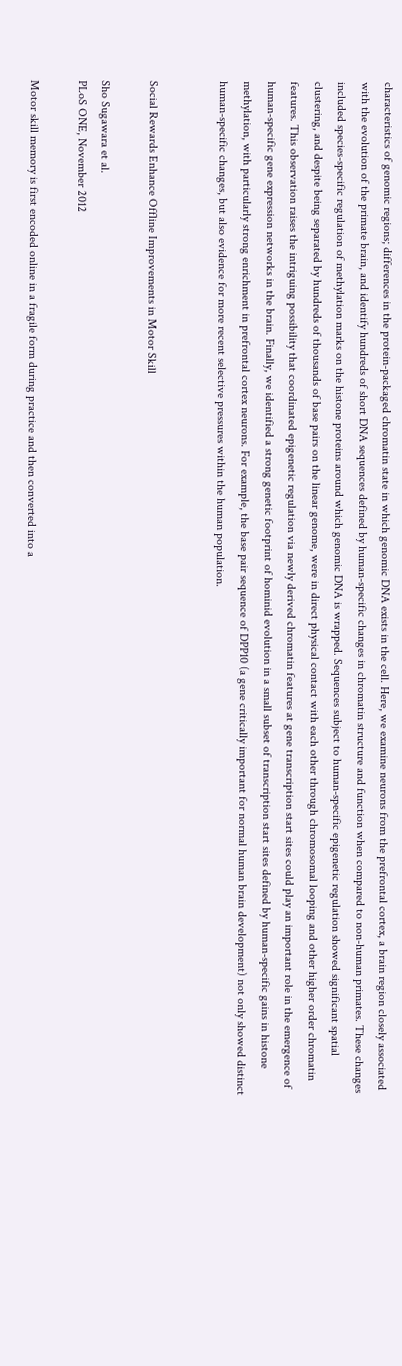characteristics of genomic regions; differences in the protein-packaged chromatin state in which genomic DNA exists in the cell. Here, we examine neurons from the prefrontal cortex, a brain region closely associated with the evolution of the primate brain, and identify hundreds of short DNA sequences defined by human-specific changes in chromatin structure and function when compared to non-human primates. These changes included species-specific regulation of methylation marks on the histone proteins around which genomic DNA is wrapped. Sequences subject to human-specific epigenetic regulation showed significant spatial clustering, and despite being separated by hundreds of thousands of base pairs on the linear genome, were in direct physical contact with each other through chromosomal looping and other higher order chromatin features. This observation raises the intriguing possibility that coordinated epigenetic regulation via newly derived chromatin features at gene transcription start sites could play an important role in the emergence of human-specific gene expression networks in the brain. Finally, we identified a strong genetic footprint of hominid evolution in a small subset of transcription start sites defined by human-specific gains in histone methylation, with particularly strong enrichment in prefrontal cortex neurons. For example, the base pair sequence of DPP10 (a gene critically important for normal human brain development) not only showed distinct human-specific changes, but also evidence for more recent selective pressures within the human population.


Social Rewards Enhance Offline Improvements in Motor Skill

Sho Sugawara et al.
PLoS ONE, November 2012

Motor skill memory is first encoded online in a fragile form during practice and then converted into a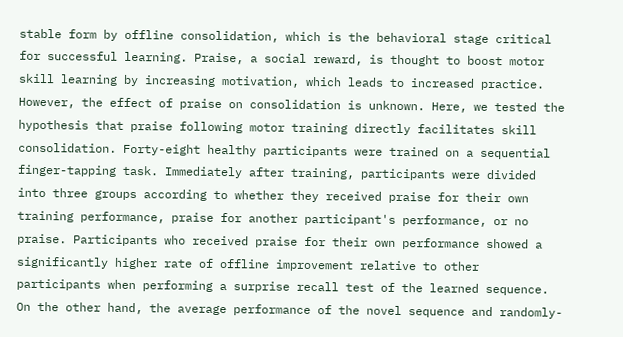stable form by offline consolidation, which is the behavioral stage critical for successful learning. Praise, a social reward, is thought to boost motor skill learning by increasing motivation, which leads to increased practice. However, the effect of praise on consolidation is unknown. Here, we tested the hypothesis that praise following motor training directly facilitates skill consolidation. Forty-eight healthy participants were trained on a sequential finger-tapping task. Immediately after training, participants were divided into three groups according to whether they received praise for their own training performance, praise for another participant's performance, or no praise. Participants who received praise for their own performance showed a significantly higher rate of offline improvement relative to other participants when performing a surprise recall test of the learned sequence. On the other hand, the average performance of the novel sequence and randomly-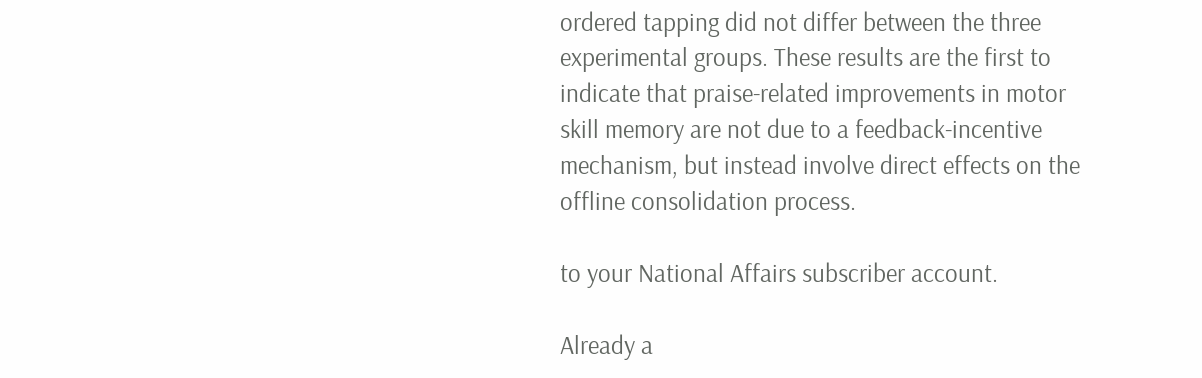ordered tapping did not differ between the three experimental groups. These results are the first to indicate that praise-related improvements in motor skill memory are not due to a feedback-incentive mechanism, but instead involve direct effects on the offline consolidation process.

to your National Affairs subscriber account.

Already a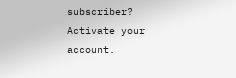subscriber? Activate your account.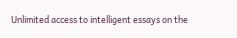Unlimited access to intelligent essays on the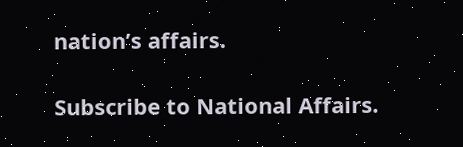nation’s affairs.

Subscribe to National Affairs.